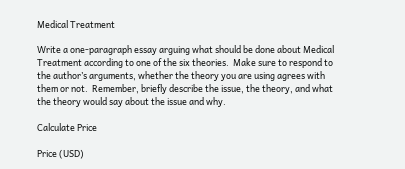Medical Treatment

Write a one-paragraph essay arguing what should be done about Medical Treatment according to one of the six theories.  Make sure to respond to the author’s arguments, whether the theory you are using agrees with them or not.  Remember, briefly describe the issue, the theory, and what the theory would say about the issue and why.

Calculate Price

Price (USD)